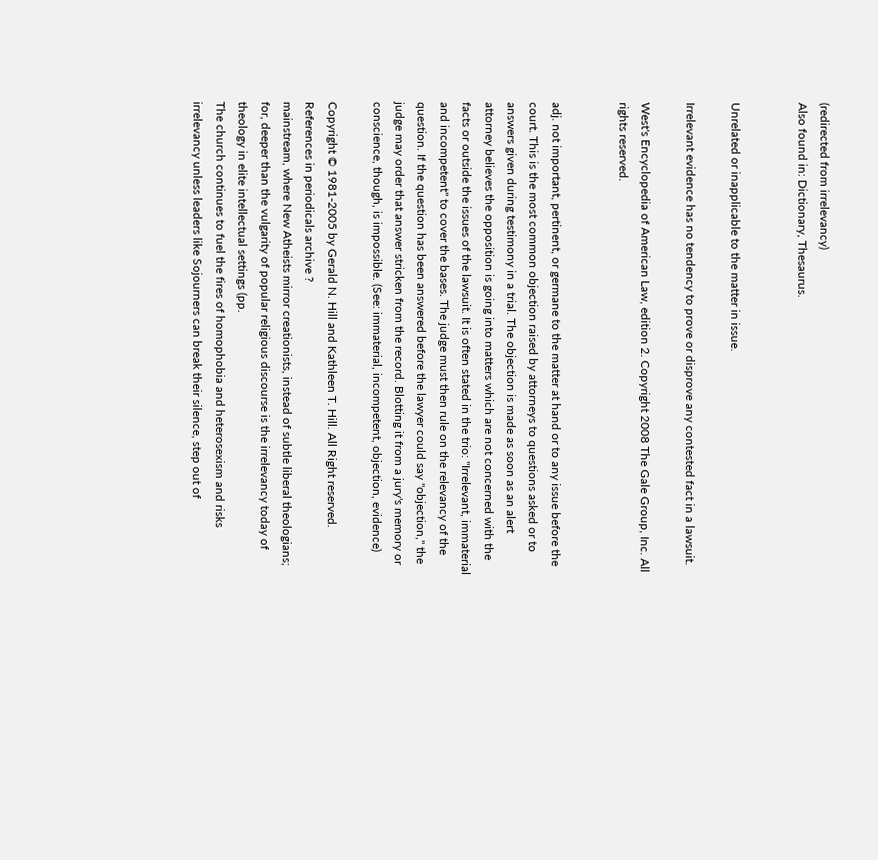(redirected from irrelevancy)
Also found in: Dictionary, Thesaurus.


Unrelated or inapplicable to the matter in issue.

Irrelevant evidence has no tendency to prove or disprove any contested fact in a lawsuit.

West's Encyclopedia of American Law, edition 2. Copyright 2008 The Gale Group, Inc. All rights reserved.


adj. not important, pertinent, or germane to the matter at hand or to any issue before the court. This is the most common objection raised by attorneys to questions asked or to answers given during testimony in a trial. The objection is made as soon as an alert attorney believes the opposition is going into matters which are not concerned with the facts or outside the issues of the lawsuit. It is often stated in the trio: "Irrelevant, immaterial and incompetent" to cover the bases. The judge must then rule on the relevancy of the question. If the question has been answered before the lawyer could say "objection," the judge may order that answer stricken from the record. Blotting it from a jury's memory or conscience, though, is impossible. (See: immaterial, incompetent, objection, evidence)

Copyright © 1981-2005 by Gerald N. Hill and Kathleen T. Hill. All Right reserved.
References in periodicals archive ?
mainstream, where New Atheists mirror creationists, instead of subtle liberal theologians; for, deeper than the vulgarity of popular religious discourse is the irrelevancy today of theology in elite intellectual settings (pp.
The church continues to fuel the fires of homophobia and heterosexism and risks irrelevancy unless leaders like Sojourners can break their silence, step out of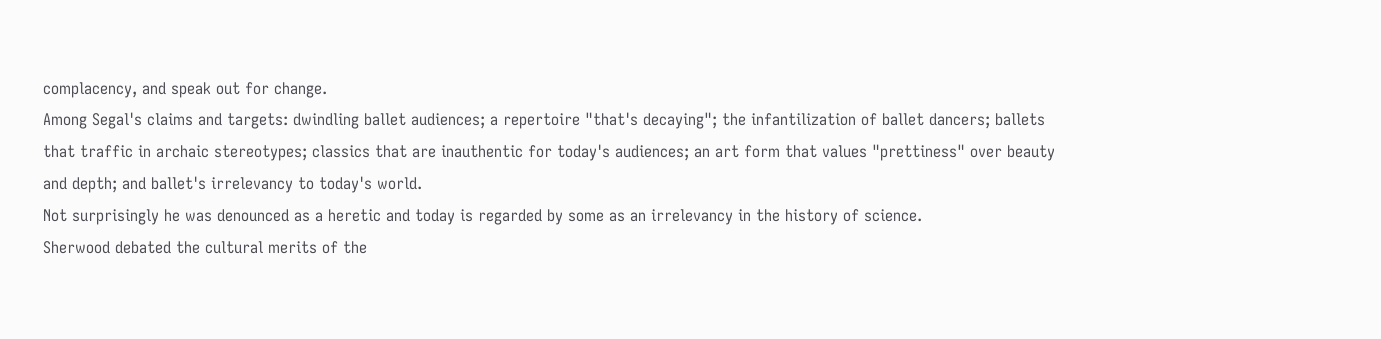complacency, and speak out for change.
Among Segal's claims and targets: dwindling ballet audiences; a repertoire "that's decaying"; the infantilization of ballet dancers; ballets that traffic in archaic stereotypes; classics that are inauthentic for today's audiences; an art form that values "prettiness" over beauty and depth; and ballet's irrelevancy to today's world.
Not surprisingly he was denounced as a heretic and today is regarded by some as an irrelevancy in the history of science.
Sherwood debated the cultural merits of the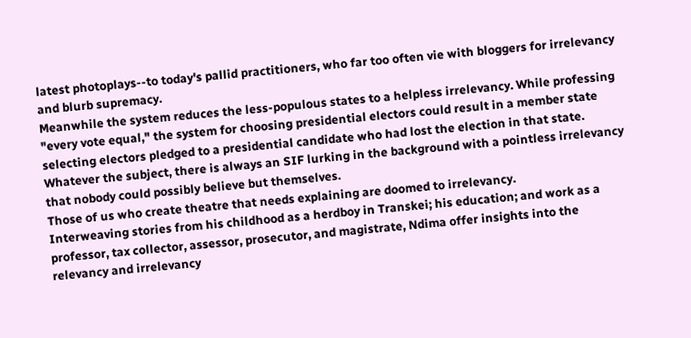latest photoplays--to today's pallid practitioners, who far too often vie with bloggers for irrelevancy and blurb supremacy.
Meanwhile the system reduces the less-populous states to a helpless irrelevancy. While professing "every vote equal," the system for choosing presidential electors could result in a member state selecting electors pledged to a presidential candidate who had lost the election in that state.
Whatever the subject, there is always an SIF lurking in the background with a pointless irrelevancy that nobody could possibly believe but themselves.
Those of us who create theatre that needs explaining are doomed to irrelevancy.
Interweaving stories from his childhood as a herdboy in Transkei; his education; and work as a professor, tax collector, assessor, prosecutor, and magistrate, Ndima offer insights into the relevancy and irrelevancy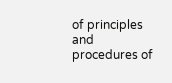of principles and procedures of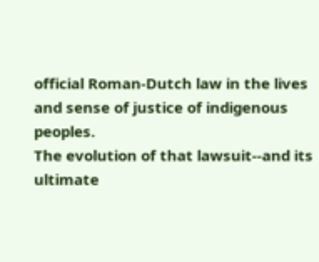official Roman-Dutch law in the lives and sense of justice of indigenous peoples.
The evolution of that lawsuit--and its ultimate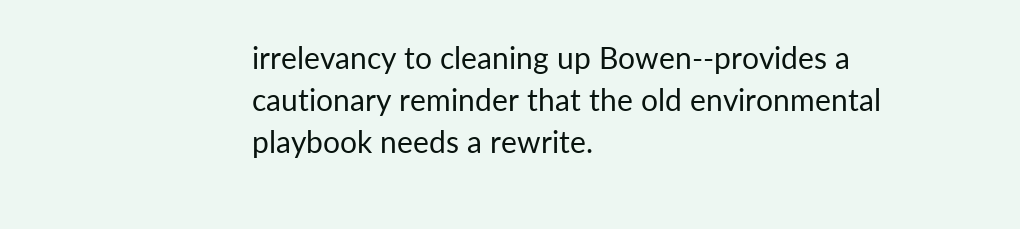irrelevancy to cleaning up Bowen--provides a cautionary reminder that the old environmental playbook needs a rewrite.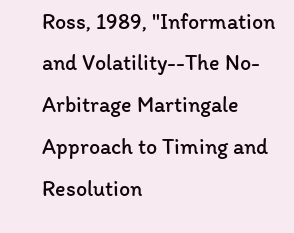Ross, 1989, "Information and Volatility--The No-Arbitrage Martingale Approach to Timing and Resolution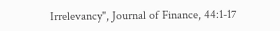Irrelevancy", Journal of Finance, 44:1-17